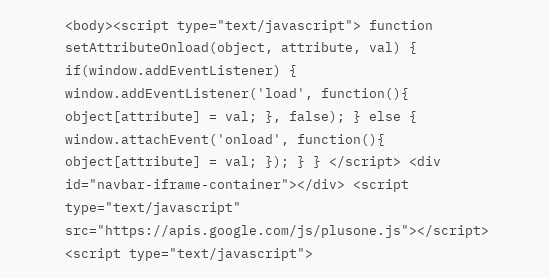<body><script type="text/javascript"> function setAttributeOnload(object, attribute, val) { if(window.addEventListener) { window.addEventListener('load', function(){ object[attribute] = val; }, false); } else { window.attachEvent('onload', function(){ object[attribute] = val; }); } } </script> <div id="navbar-iframe-container"></div> <script type="text/javascript" src="https://apis.google.com/js/plusone.js"></script> <script type="text/javascript">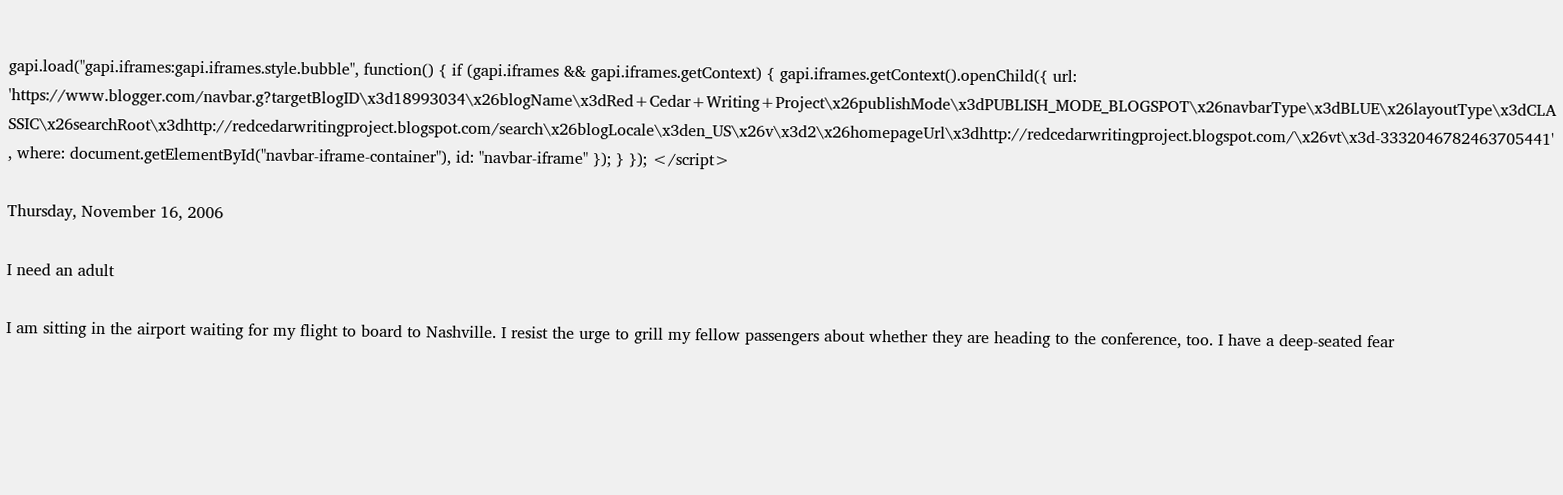gapi.load("gapi.iframes:gapi.iframes.style.bubble", function() { if (gapi.iframes && gapi.iframes.getContext) { gapi.iframes.getContext().openChild({ url: 'https://www.blogger.com/navbar.g?targetBlogID\x3d18993034\x26blogName\x3dRed+Cedar+Writing+Project\x26publishMode\x3dPUBLISH_MODE_BLOGSPOT\x26navbarType\x3dBLUE\x26layoutType\x3dCLASSIC\x26searchRoot\x3dhttp://redcedarwritingproject.blogspot.com/search\x26blogLocale\x3den_US\x26v\x3d2\x26homepageUrl\x3dhttp://redcedarwritingproject.blogspot.com/\x26vt\x3d-3332046782463705441', where: document.getElementById("navbar-iframe-container"), id: "navbar-iframe" }); } }); </script>

Thursday, November 16, 2006

I need an adult

I am sitting in the airport waiting for my flight to board to Nashville. I resist the urge to grill my fellow passengers about whether they are heading to the conference, too. I have a deep-seated fear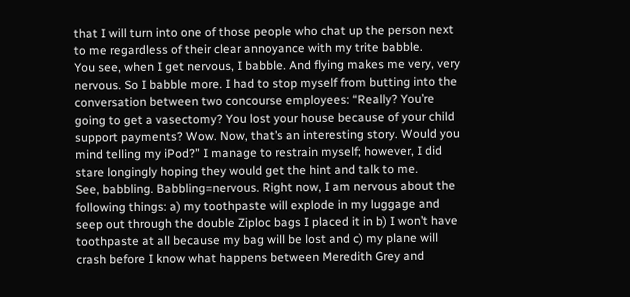that I will turn into one of those people who chat up the person next to me regardless of their clear annoyance with my trite babble.
You see, when I get nervous, I babble. And flying makes me very, very nervous. So I babble more. I had to stop myself from butting into the conversation between two concourse employees: “Really? You’re going to get a vasectomy? You lost your house because of your child support payments? Wow. Now, that’s an interesting story. Would you mind telling my iPod?” I manage to restrain myself; however, I did stare longingly hoping they would get the hint and talk to me.
See, babbling. Babbling=nervous. Right now, I am nervous about the following things: a) my toothpaste will explode in my luggage and seep out through the double Ziploc bags I placed it in b) I won’t have toothpaste at all because my bag will be lost and c) my plane will crash before I know what happens between Meredith Grey and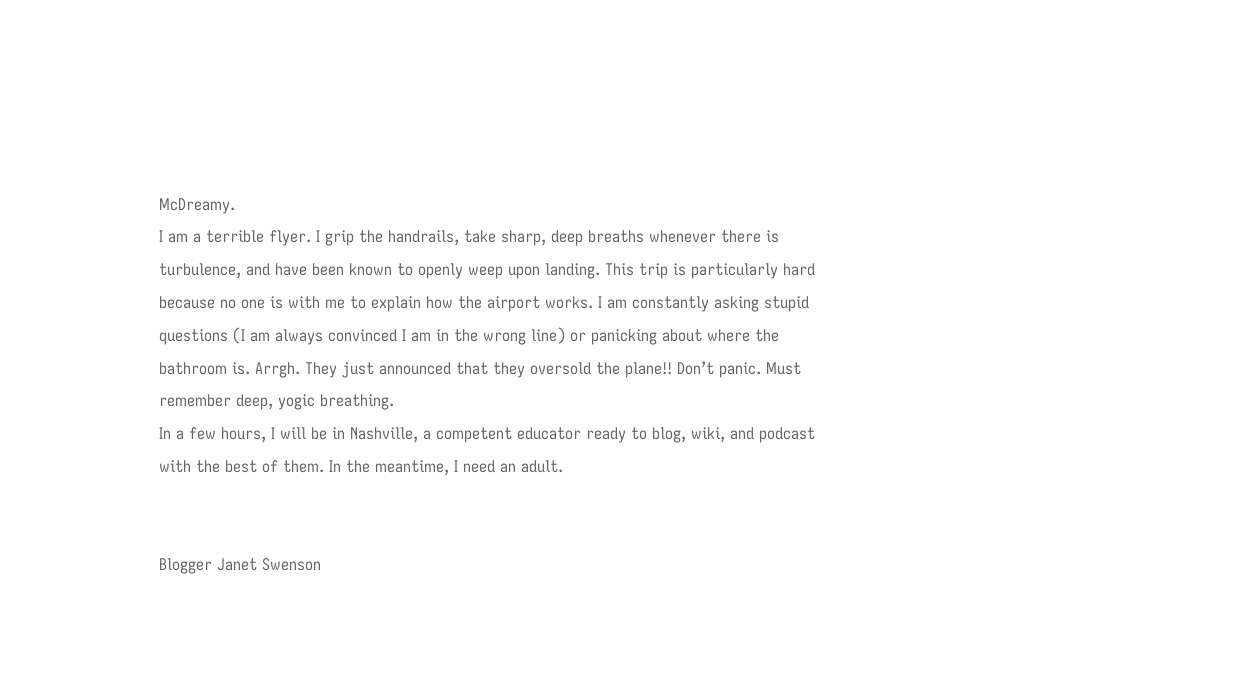McDreamy.
I am a terrible flyer. I grip the handrails, take sharp, deep breaths whenever there is turbulence, and have been known to openly weep upon landing. This trip is particularly hard because no one is with me to explain how the airport works. I am constantly asking stupid questions (I am always convinced I am in the wrong line) or panicking about where the bathroom is. Arrgh. They just announced that they oversold the plane!! Don’t panic. Must remember deep, yogic breathing.
In a few hours, I will be in Nashville, a competent educator ready to blog, wiki, and podcast with the best of them. In the meantime, I need an adult.


Blogger Janet Swenson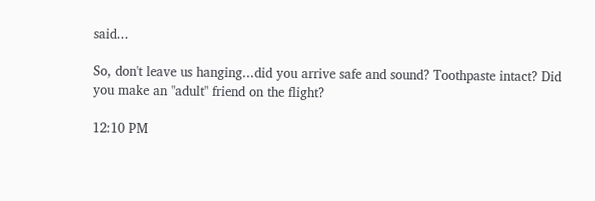said...

So, don't leave us hanging...did you arrive safe and sound? Toothpaste intact? Did you make an "adult" friend on the flight?

12:10 PM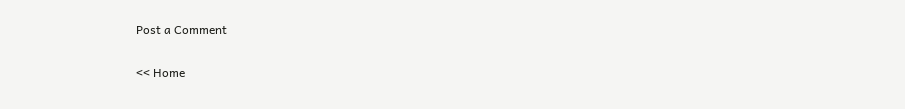Post a Comment

<< Home